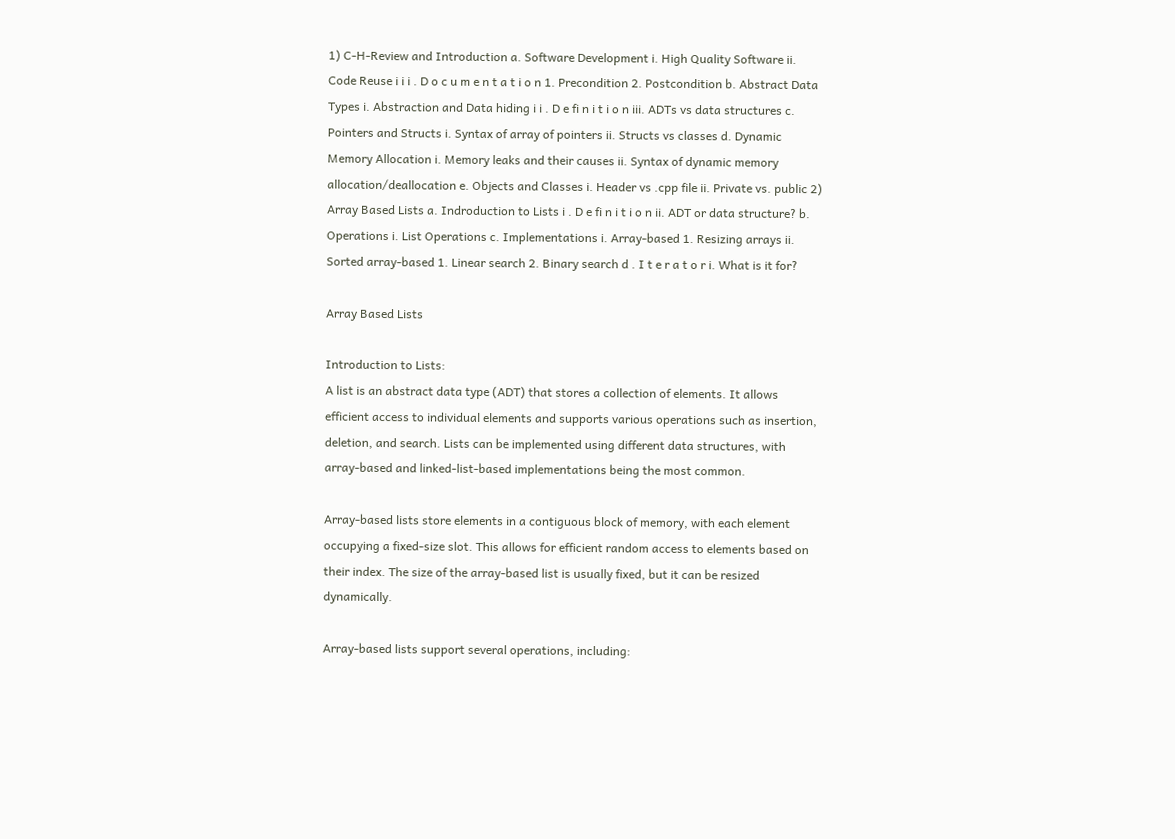1) C-H-Review and Introduction a. Software Development i. High Quality Software ii. Code Reuse i i i . D o c u m e n t a t i o n 1. Precondition 2. Postcondition b. Abstract Data Types i. Abstraction and Data hiding i i . D e fi n i t i o n iii. ADTs vs data structures c. Pointers and Structs i. Syntax of array of pointers ii. Structs vs classes d. Dynamic Memory Allocation i. Memory leaks and their causes ii. Syntax of dynamic memory allocation/deallocation e. Objects and Classes i. Header vs .cpp file ii. Private vs. public 2) Array Based Lists a. Indroduction to Lists i . D e fi n i t i o n ii. ADT or data structure? b. Operations i. List Operations c. Implementations i. Array-based 1. Resizing arrays ii. Sorted array-based 1. Linear search 2. Binary search d . I t e r a t o r i. What is it for?

Array Based Lists

Introduction to Lists:
A list is an abstract data type (ADT) that stores a collection of elements. It allows efficient access to individual elements and supports various operations such as insertion, deletion, and search. Lists can be implemented using different data structures, with array-based and linked-list-based implementations being the most common.

Array-based lists store elements in a contiguous block of memory, with each element occupying a fixed-size slot. This allows for efficient random access to elements based on their index. The size of the array-based list is usually fixed, but it can be resized dynamically.

Array-based lists support several operations, including: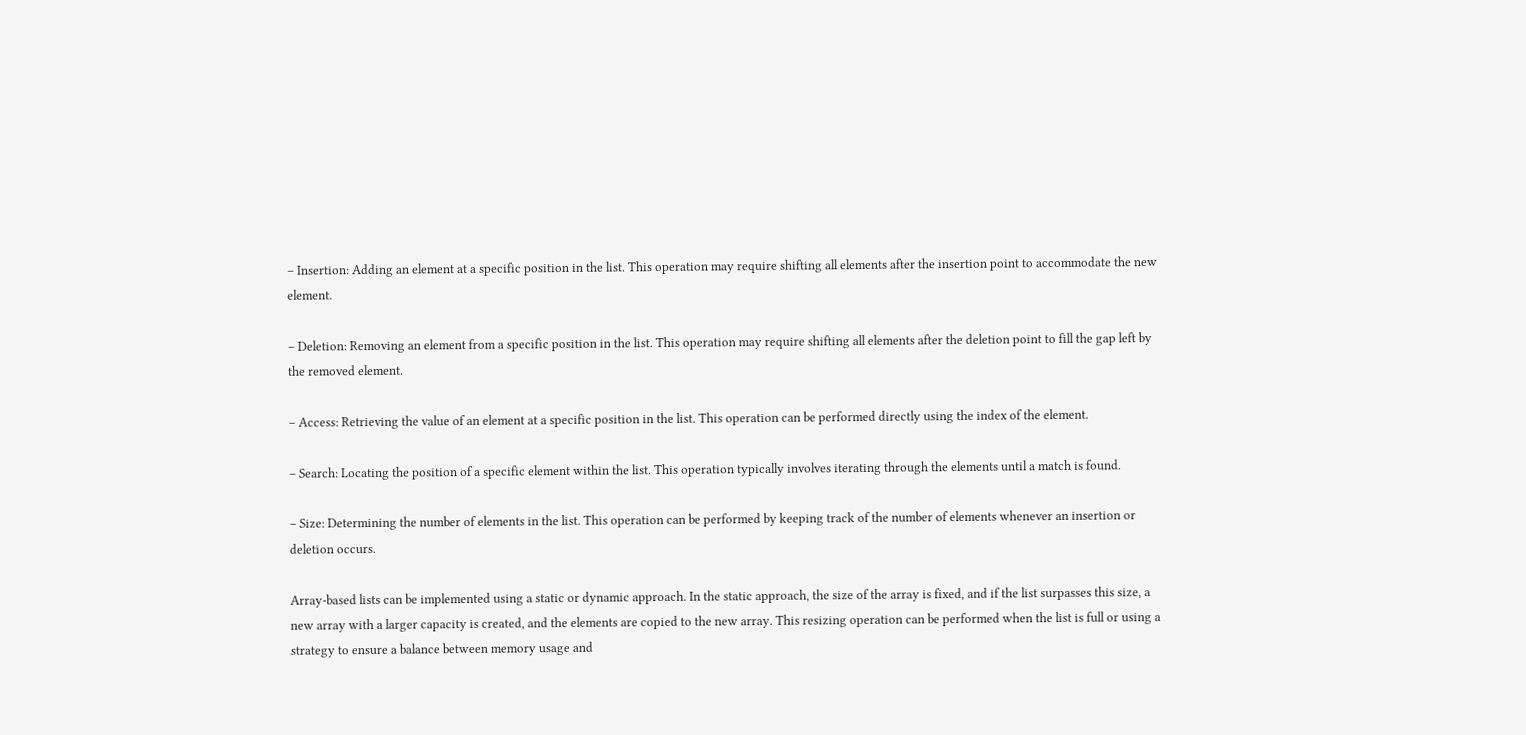– Insertion: Adding an element at a specific position in the list. This operation may require shifting all elements after the insertion point to accommodate the new element.

– Deletion: Removing an element from a specific position in the list. This operation may require shifting all elements after the deletion point to fill the gap left by the removed element.

– Access: Retrieving the value of an element at a specific position in the list. This operation can be performed directly using the index of the element.

– Search: Locating the position of a specific element within the list. This operation typically involves iterating through the elements until a match is found.

– Size: Determining the number of elements in the list. This operation can be performed by keeping track of the number of elements whenever an insertion or deletion occurs.

Array-based lists can be implemented using a static or dynamic approach. In the static approach, the size of the array is fixed, and if the list surpasses this size, a new array with a larger capacity is created, and the elements are copied to the new array. This resizing operation can be performed when the list is full or using a strategy to ensure a balance between memory usage and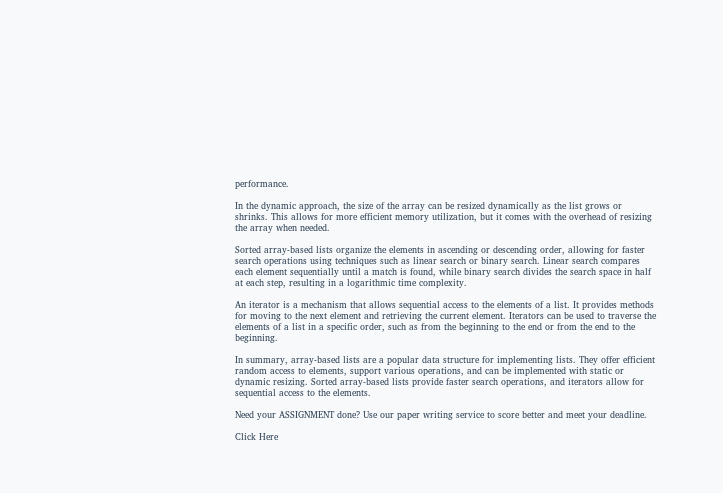performance.

In the dynamic approach, the size of the array can be resized dynamically as the list grows or shrinks. This allows for more efficient memory utilization, but it comes with the overhead of resizing the array when needed.

Sorted array-based lists organize the elements in ascending or descending order, allowing for faster search operations using techniques such as linear search or binary search. Linear search compares each element sequentially until a match is found, while binary search divides the search space in half at each step, resulting in a logarithmic time complexity.

An iterator is a mechanism that allows sequential access to the elements of a list. It provides methods for moving to the next element and retrieving the current element. Iterators can be used to traverse the elements of a list in a specific order, such as from the beginning to the end or from the end to the beginning.

In summary, array-based lists are a popular data structure for implementing lists. They offer efficient random access to elements, support various operations, and can be implemented with static or dynamic resizing. Sorted array-based lists provide faster search operations, and iterators allow for sequential access to the elements.

Need your ASSIGNMENT done? Use our paper writing service to score better and meet your deadline.

Click Here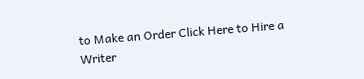to Make an Order Click Here to Hire a Writer